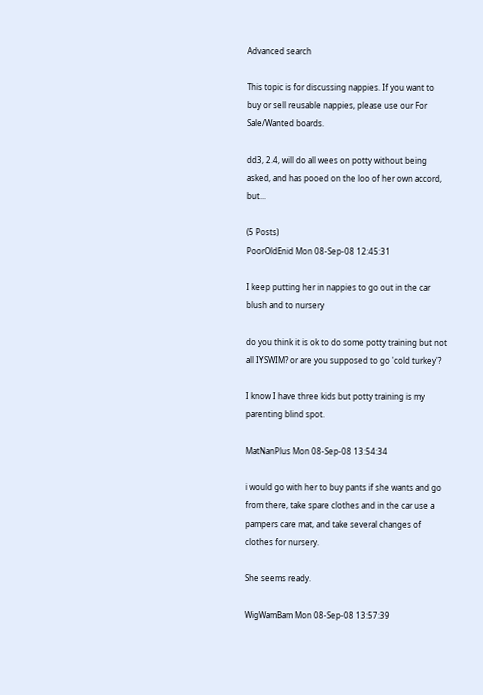Advanced search

This topic is for discussing nappies. If you want to buy or sell reusable nappies, please use our For Sale/Wanted boards.

dd3, 2.4, will do all wees on potty without being asked, and has pooed on the loo of her own accord, but...

(5 Posts)
PoorOldEnid Mon 08-Sep-08 12:45:31

I keep putting her in nappies to go out in the car blush and to nursery

do you think it is ok to do some potty training but not all IYSWIM? or are you supposed to go 'cold turkey'?

I know I have three kids but potty training is my parenting blind spot.

MatNanPlus Mon 08-Sep-08 13:54:34

i would go with her to buy pants if she wants and go from there, take spare clothes and in the car use a pampers care mat, and take several changes of clothes for nursery.

She seems ready.

WigWamBam Mon 08-Sep-08 13:57:39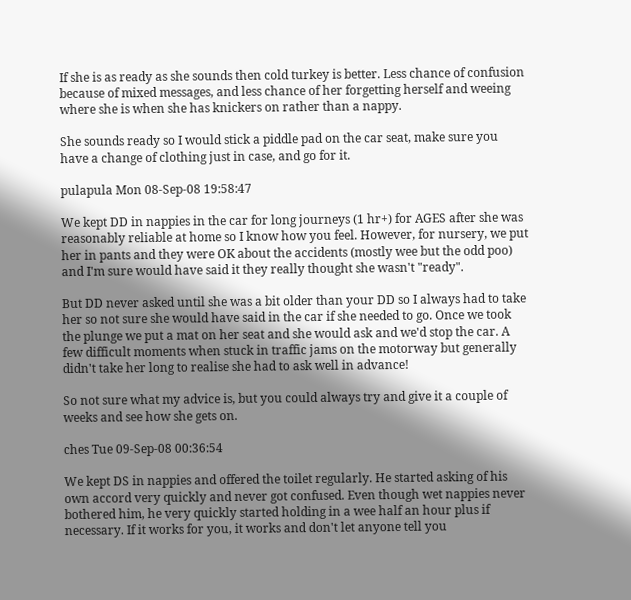If she is as ready as she sounds then cold turkey is better. Less chance of confusion because of mixed messages, and less chance of her forgetting herself and weeing where she is when she has knickers on rather than a nappy.

She sounds ready so I would stick a piddle pad on the car seat, make sure you have a change of clothing just in case, and go for it.

pulapula Mon 08-Sep-08 19:58:47

We kept DD in nappies in the car for long journeys (1 hr+) for AGES after she was reasonably reliable at home so I know how you feel. However, for nursery, we put her in pants and they were OK about the accidents (mostly wee but the odd poo) and I'm sure would have said it they really thought she wasn't "ready".

But DD never asked until she was a bit older than your DD so I always had to take her so not sure she would have said in the car if she needed to go. Once we took the plunge we put a mat on her seat and she would ask and we'd stop the car. A few difficult moments when stuck in traffic jams on the motorway but generally didn't take her long to realise she had to ask well in advance!

So not sure what my advice is, but you could always try and give it a couple of weeks and see how she gets on.

ches Tue 09-Sep-08 00:36:54

We kept DS in nappies and offered the toilet regularly. He started asking of his own accord very quickly and never got confused. Even though wet nappies never bothered him, he very quickly started holding in a wee half an hour plus if necessary. If it works for you, it works and don't let anyone tell you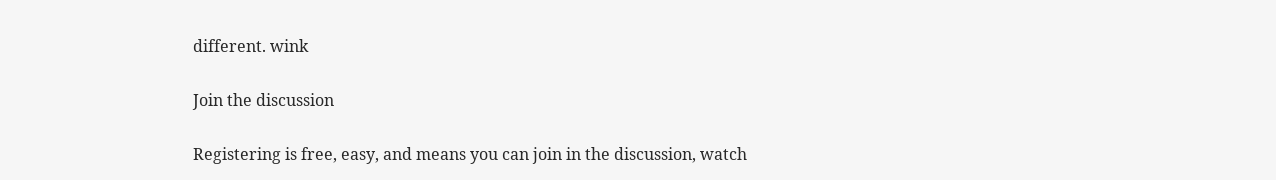different. wink

Join the discussion

Registering is free, easy, and means you can join in the discussion, watch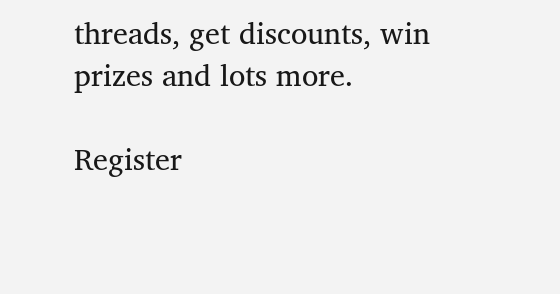threads, get discounts, win prizes and lots more.

Register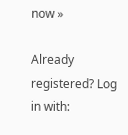now »

Already registered? Log in with: